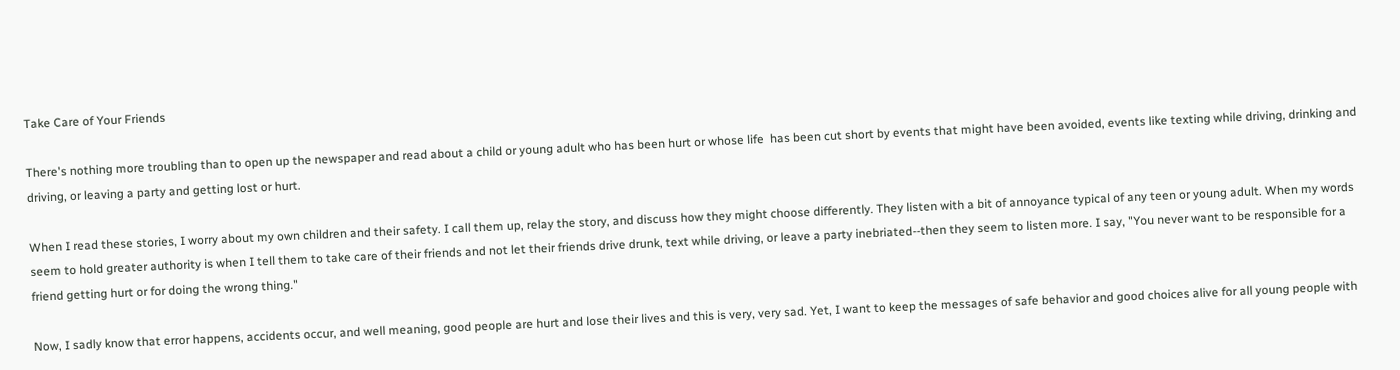Take Care of Your Friends

There's nothing more troubling than to open up the newspaper and read about a child or young adult who has been hurt or whose life  has been cut short by events that might have been avoided, events like texting while driving, drinking and driving, or leaving a party and getting lost or hurt.

When I read these stories, I worry about my own children and their safety. I call them up, relay the story, and discuss how they might choose differently. They listen with a bit of annoyance typical of any teen or young adult. When my words seem to hold greater authority is when I tell them to take care of their friends and not let their friends drive drunk, text while driving, or leave a party inebriated--then they seem to listen more. I say, "You never want to be responsible for a friend getting hurt or for doing the wrong thing."

Now, I sadly know that error happens, accidents occur, and well meaning, good people are hurt and lose their lives and this is very, very sad. Yet, I want to keep the messages of safe behavior and good choices alive for all young people with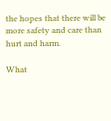the hopes that there will be more safety and care than hurt and harm.

What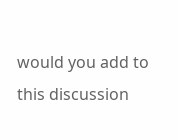would you add to this discussion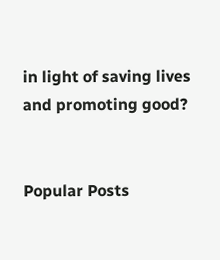in light of saving lives and promoting good?


Popular Posts